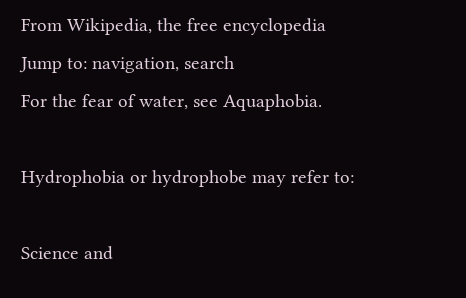From Wikipedia, the free encyclopedia
Jump to: navigation, search
For the fear of water, see Aquaphobia.

Hydrophobia or hydrophobe may refer to:

Science and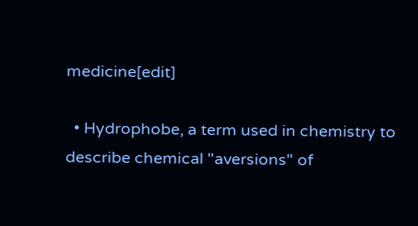medicine[edit]

  • Hydrophobe, a term used in chemistry to describe chemical "aversions" of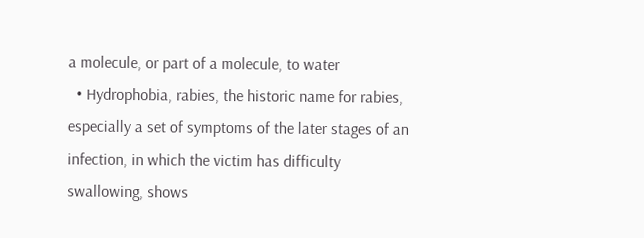a molecule, or part of a molecule, to water
  • Hydrophobia, rabies, the historic name for rabies, especially a set of symptoms of the later stages of an infection, in which the victim has difficulty swallowing, shows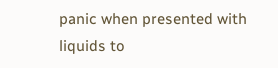panic when presented with liquids to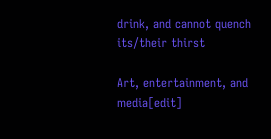drink, and cannot quench its/their thirst

Art, entertainment, and media[edit]